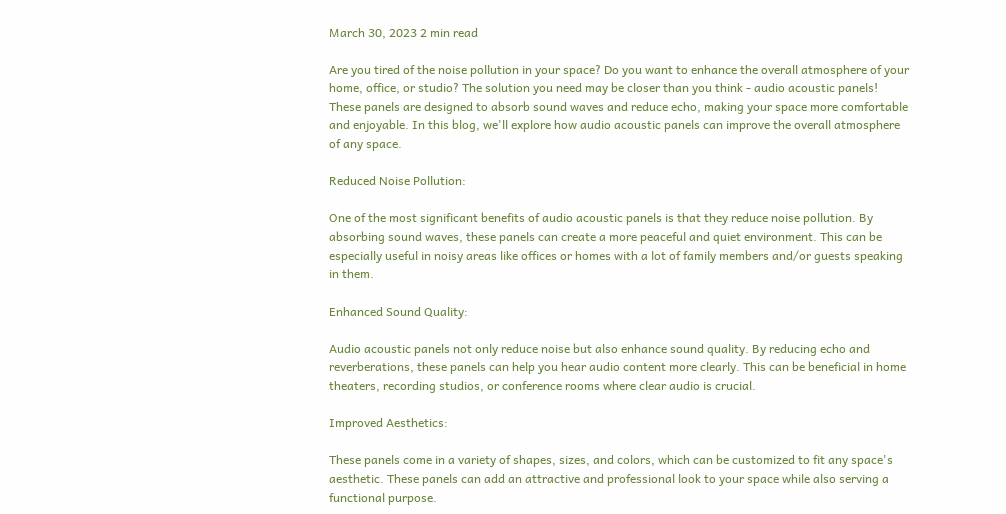March 30, 2023 2 min read

Are you tired of the noise pollution in your space? Do you want to enhance the overall atmosphere of your home, office, or studio? The solution you need may be closer than you think - audio acoustic panels! These panels are designed to absorb sound waves and reduce echo, making your space more comfortable and enjoyable. In this blog, we'll explore how audio acoustic panels can improve the overall atmosphere of any space.

Reduced Noise Pollution:

One of the most significant benefits of audio acoustic panels is that they reduce noise pollution. By absorbing sound waves, these panels can create a more peaceful and quiet environment. This can be especially useful in noisy areas like offices or homes with a lot of family members and/or guests speaking in them.

Enhanced Sound Quality:

Audio acoustic panels not only reduce noise but also enhance sound quality. By reducing echo and reverberations, these panels can help you hear audio content more clearly. This can be beneficial in home theaters, recording studios, or conference rooms where clear audio is crucial.

Improved Aesthetics:

These panels come in a variety of shapes, sizes, and colors, which can be customized to fit any space's aesthetic. These panels can add an attractive and professional look to your space while also serving a functional purpose.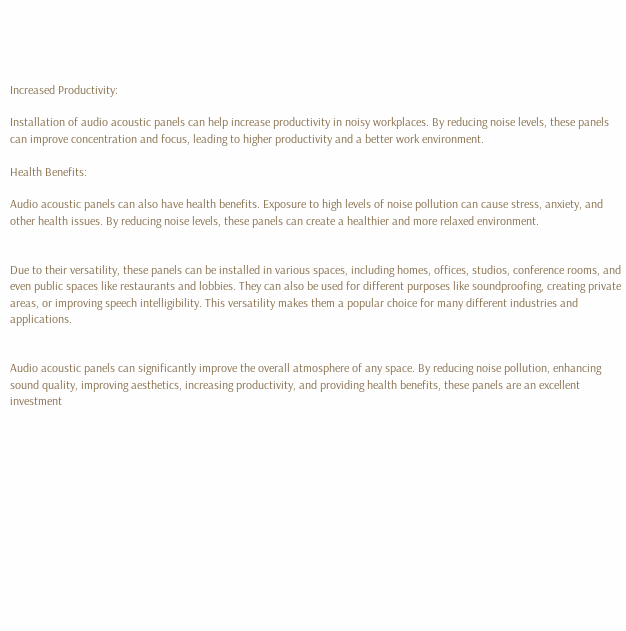Increased Productivity:

Installation of audio acoustic panels can help increase productivity in noisy workplaces. By reducing noise levels, these panels can improve concentration and focus, leading to higher productivity and a better work environment.

Health Benefits:

Audio acoustic panels can also have health benefits. Exposure to high levels of noise pollution can cause stress, anxiety, and other health issues. By reducing noise levels, these panels can create a healthier and more relaxed environment.


Due to their versatility, these panels can be installed in various spaces, including homes, offices, studios, conference rooms, and even public spaces like restaurants and lobbies. They can also be used for different purposes like soundproofing, creating private areas, or improving speech intelligibility. This versatility makes them a popular choice for many different industries and applications.


Audio acoustic panels can significantly improve the overall atmosphere of any space. By reducing noise pollution, enhancing sound quality, improving aesthetics, increasing productivity, and providing health benefits, these panels are an excellent investment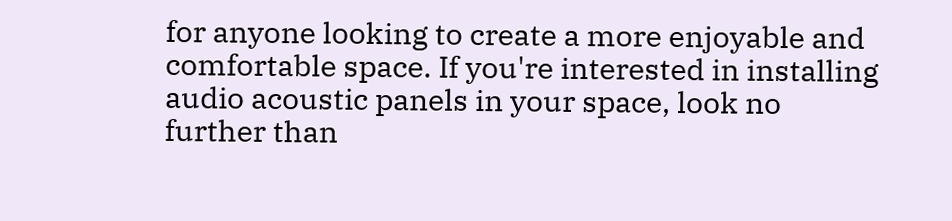for anyone looking to create a more enjoyable and comfortable space. If you're interested in installing audio acoustic panels in your space, look no further than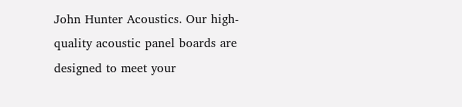John Hunter Acoustics. Our high-quality acoustic panel boards are designed to meet your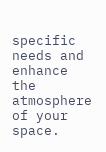specific needs and enhance the atmosphere of your space.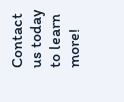Contact us today to learn more!